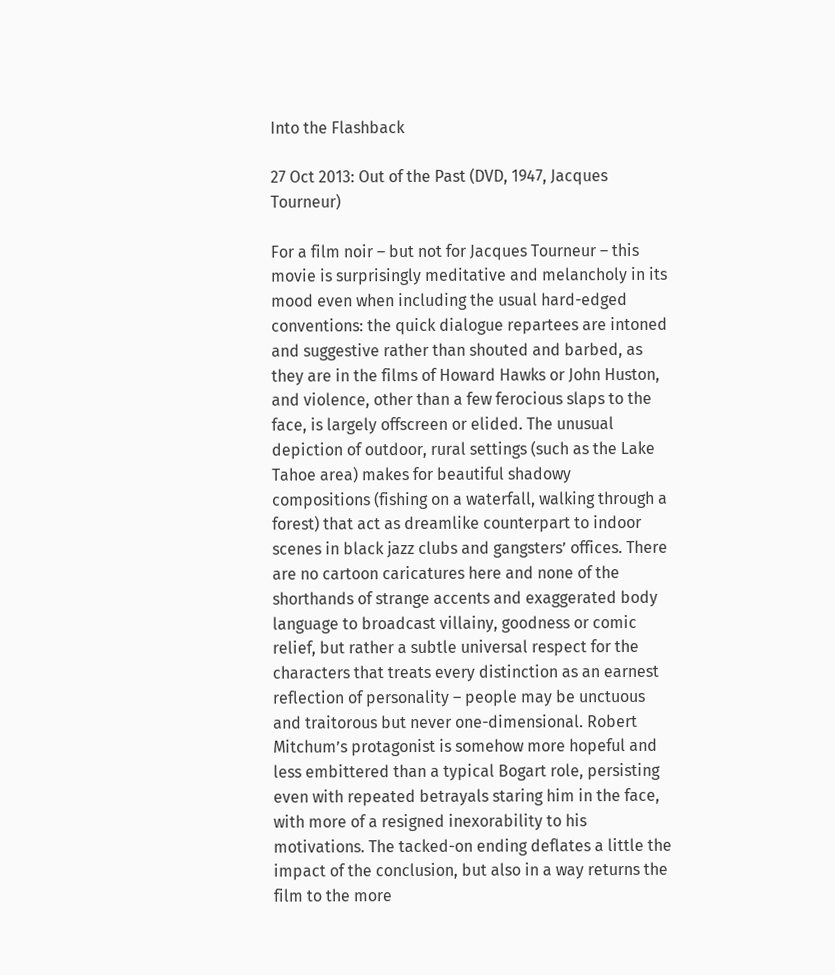Into the Flashback

27 Oct 2013: Out of the Past (DVD, 1947, Jacques Tourneur)

For a film noir – but not for Jacques Tourneur – this movie is surprisingly meditative and melancholy in its mood even when including the usual hard-edged conventions: the quick dialogue repartees are intoned and suggestive rather than shouted and barbed, as they are in the films of Howard Hawks or John Huston, and violence, other than a few ferocious slaps to the face, is largely offscreen or elided. The unusual depiction of outdoor, rural settings (such as the Lake Tahoe area) makes for beautiful shadowy compositions (fishing on a waterfall, walking through a forest) that act as dreamlike counterpart to indoor scenes in black jazz clubs and gangsters’ offices. There are no cartoon caricatures here and none of the shorthands of strange accents and exaggerated body language to broadcast villainy, goodness or comic relief, but rather a subtle universal respect for the characters that treats every distinction as an earnest reflection of personality – people may be unctuous and traitorous but never one-dimensional. Robert Mitchum’s protagonist is somehow more hopeful and less embittered than a typical Bogart role, persisting even with repeated betrayals staring him in the face, with more of a resigned inexorability to his motivations. The tacked-on ending deflates a little the impact of the conclusion, but also in a way returns the film to the more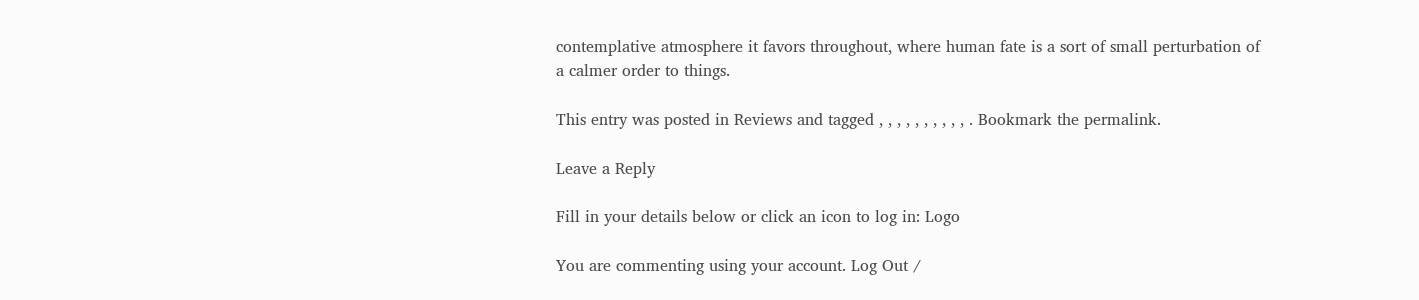contemplative atmosphere it favors throughout, where human fate is a sort of small perturbation of a calmer order to things.

This entry was posted in Reviews and tagged , , , , , , , , , , . Bookmark the permalink.

Leave a Reply

Fill in your details below or click an icon to log in: Logo

You are commenting using your account. Log Out /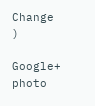Change )

Google+ photo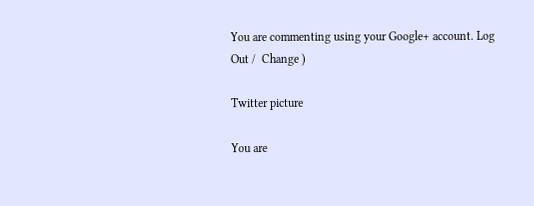You are commenting using your Google+ account. Log Out /  Change )

Twitter picture

You are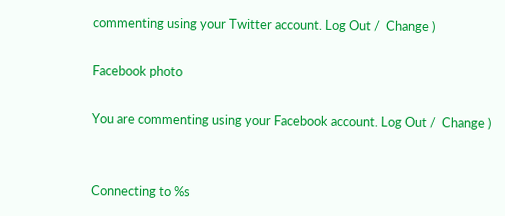commenting using your Twitter account. Log Out /  Change )

Facebook photo

You are commenting using your Facebook account. Log Out /  Change )


Connecting to %s